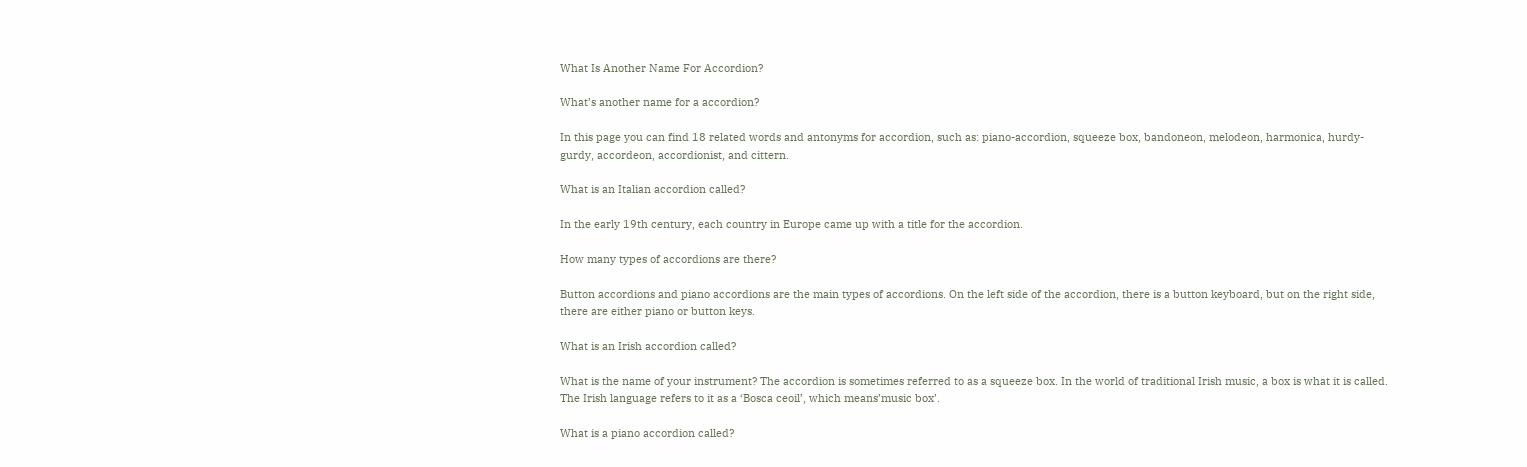What Is Another Name For Accordion?

What’s another name for a accordion?

In this page you can find 18 related words and antonyms for accordion, such as: piano-accordion, squeeze box, bandoneon, melodeon, harmonica, hurdy-gurdy, accordeon, accordionist, and cittern.

What is an Italian accordion called?

In the early 19th century, each country in Europe came up with a title for the accordion.

How many types of accordions are there?

Button accordions and piano accordions are the main types of accordions. On the left side of the accordion, there is a button keyboard, but on the right side, there are either piano or button keys.

What is an Irish accordion called?

What is the name of your instrument? The accordion is sometimes referred to as a squeeze box. In the world of traditional Irish music, a box is what it is called. The Irish language refers to it as a ‘Bosca ceoil’, which means’music box’.

What is a piano accordion called?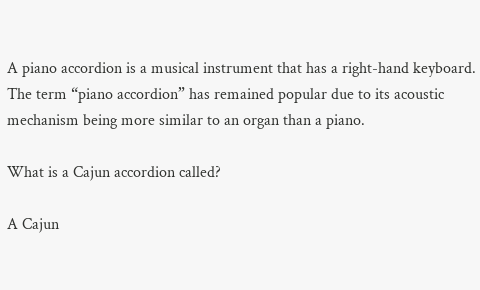A piano accordion is a musical instrument that has a right-hand keyboard. The term “piano accordion” has remained popular due to its acoustic mechanism being more similar to an organ than a piano.

What is a Cajun accordion called?

A Cajun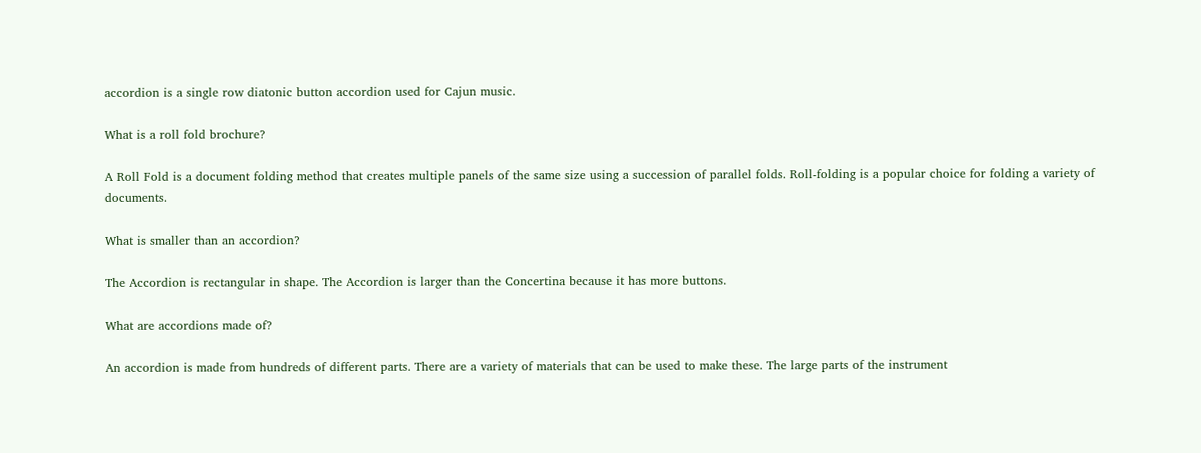accordion is a single row diatonic button accordion used for Cajun music.

What is a roll fold brochure?

A Roll Fold is a document folding method that creates multiple panels of the same size using a succession of parallel folds. Roll-folding is a popular choice for folding a variety of documents.

What is smaller than an accordion?

The Accordion is rectangular in shape. The Accordion is larger than the Concertina because it has more buttons.

What are accordions made of?

An accordion is made from hundreds of different parts. There are a variety of materials that can be used to make these. The large parts of the instrument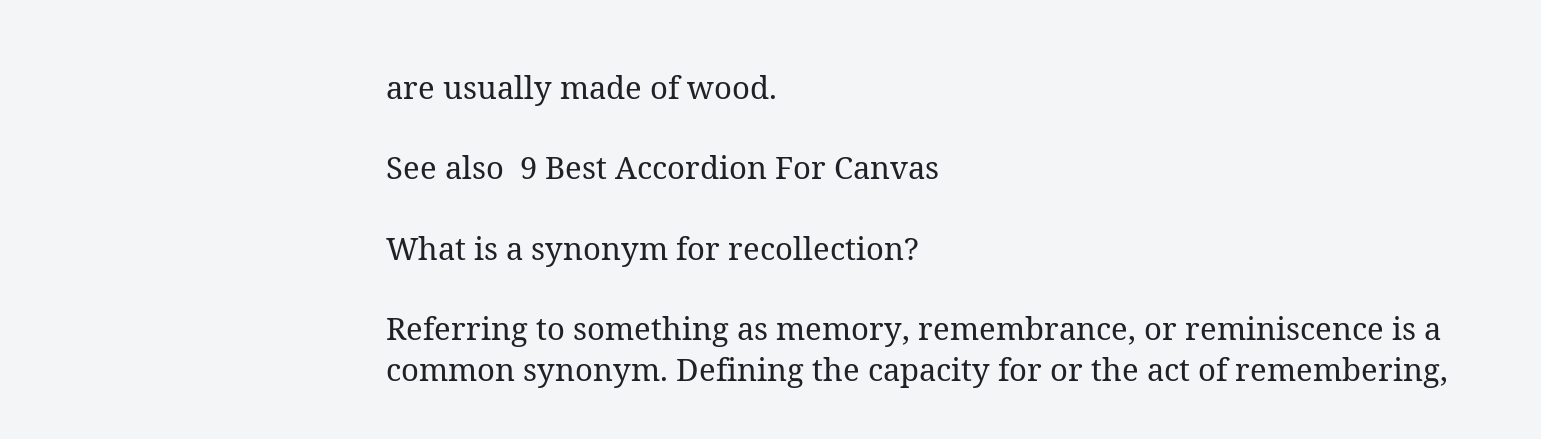are usually made of wood.

See also  9 Best Accordion For Canvas

What is a synonym for recollection?

Referring to something as memory, remembrance, or reminiscence is a common synonym. Defining the capacity for or the act of remembering,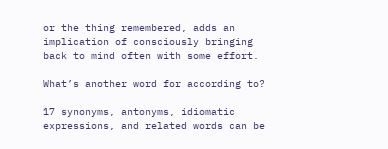or the thing remembered, adds an implication of consciously bringing back to mind often with some effort.

What’s another word for according to?

17 synonyms, antonyms, idiomatic expressions, and related words can be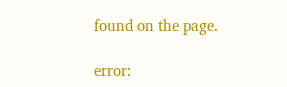found on the page.

error: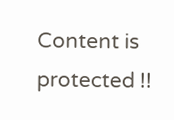Content is protected !!